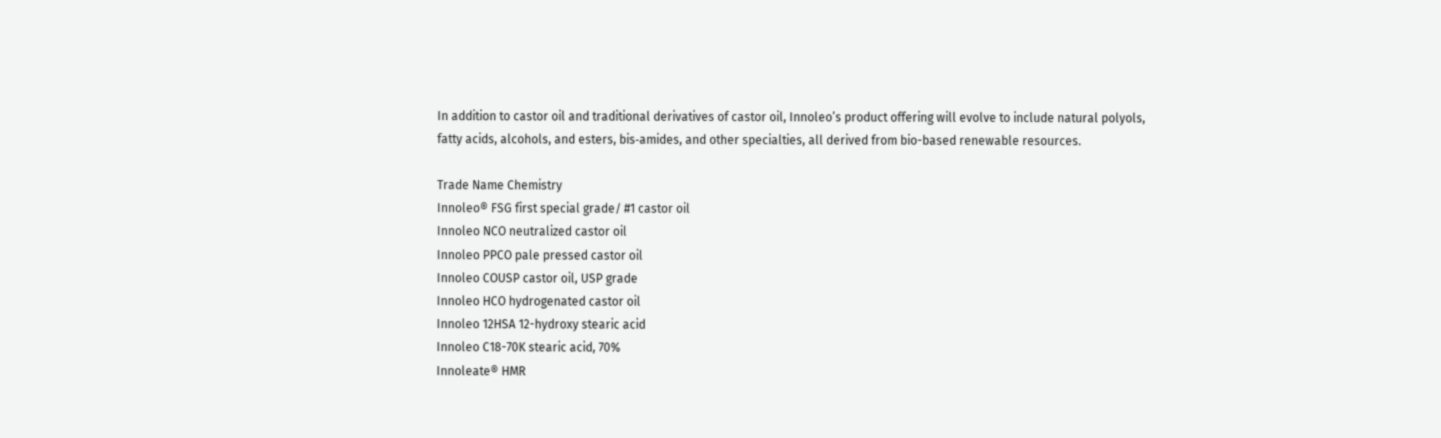In addition to castor oil and traditional derivatives of castor oil, Innoleo’s product offering will evolve to include natural polyols, fatty acids, alcohols, and esters, bis‑amides, and other specialties, all derived from bio-based renewable resources.

Trade Name Chemistry
Innoleo® FSG first special grade/ #1 castor oil
Innoleo NCO neutralized castor oil
Innoleo PPCO pale pressed castor oil
Innoleo COUSP castor oil, USP grade
Innoleo HCO hydrogenated castor oil
Innoleo 12HSA 12-hydroxy stearic acid
Innoleo C18-70K stearic acid, 70%
Innoleate® HMR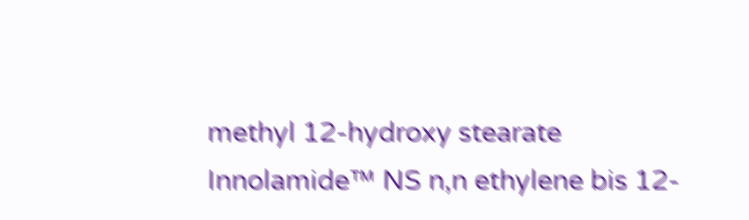methyl 12-hydroxy stearate
Innolamide™ NS n,n ethylene bis 12-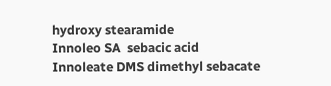hydroxy stearamide
Innoleo SA  sebacic acid
Innoleate DMS dimethyl sebacate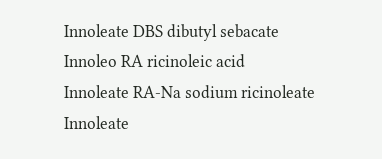Innoleate DBS dibutyl sebacate
Innoleo RA ricinoleic acid
Innoleate RA-Na sodium ricinoleate
Innoleate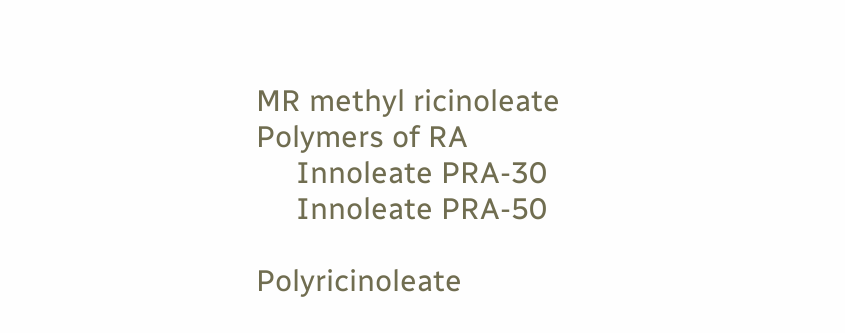MR methyl ricinoleate
Polymers of RA
     Innoleate PRA-30
     Innoleate PRA-50

Polyricinoleate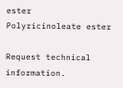ester
Polyricinoleate ester

Request technical information.